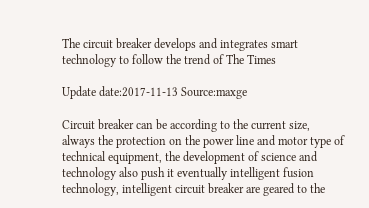The circuit breaker develops and integrates smart technology to follow the trend of The Times

Update date:2017-11-13 Source:maxge

Circuit breaker can be according to the current size, always the protection on the power line and motor type of technical equipment, the development of science and technology also push it eventually intelligent fusion technology, intelligent circuit breaker are geared to the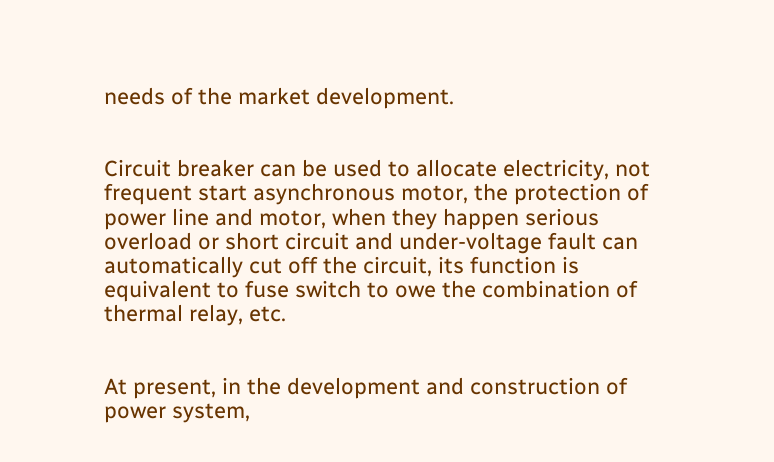needs of the market development.


Circuit breaker can be used to allocate electricity, not frequent start asynchronous motor, the protection of power line and motor, when they happen serious overload or short circuit and under-voltage fault can automatically cut off the circuit, its function is equivalent to fuse switch to owe the combination of thermal relay, etc.


At present, in the development and construction of power system,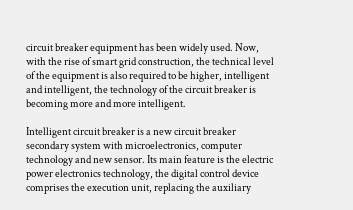circuit breaker equipment has been widely used. Now, with the rise of smart grid construction, the technical level of the equipment is also required to be higher, intelligent and intelligent, the technology of the circuit breaker is becoming more and more intelligent.

Intelligent circuit breaker is a new circuit breaker secondary system with microelectronics, computer technology and new sensor. Its main feature is the electric power electronics technology, the digital control device comprises the execution unit, replacing the auxiliary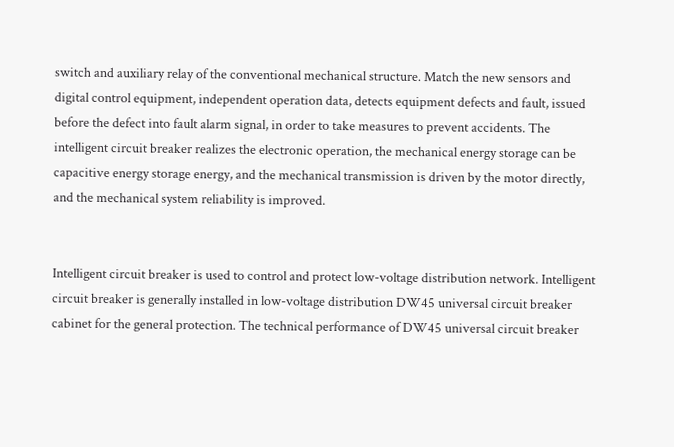switch and auxiliary relay of the conventional mechanical structure. Match the new sensors and digital control equipment, independent operation data, detects equipment defects and fault, issued before the defect into fault alarm signal, in order to take measures to prevent accidents. The intelligent circuit breaker realizes the electronic operation, the mechanical energy storage can be capacitive energy storage energy, and the mechanical transmission is driven by the motor directly, and the mechanical system reliability is improved.


Intelligent circuit breaker is used to control and protect low-voltage distribution network. Intelligent circuit breaker is generally installed in low-voltage distribution DW45 universal circuit breaker cabinet for the general protection. The technical performance of DW45 universal circuit breaker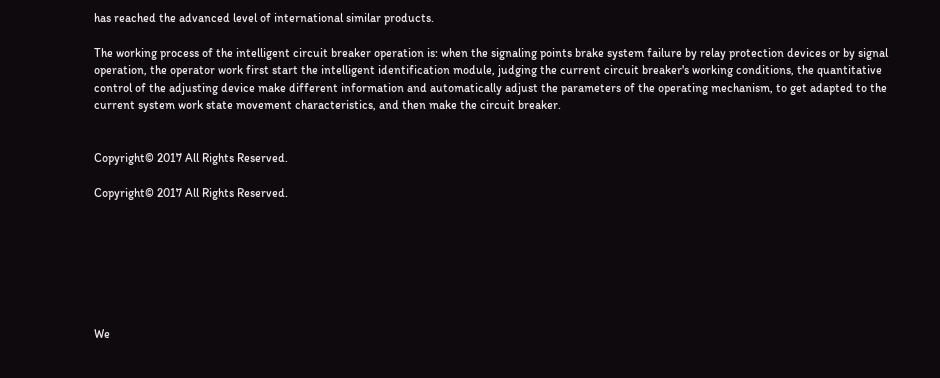has reached the advanced level of international similar products.

The working process of the intelligent circuit breaker operation is: when the signaling points brake system failure by relay protection devices or by signal operation, the operator work first start the intelligent identification module, judging the current circuit breaker's working conditions, the quantitative control of the adjusting device make different information and automatically adjust the parameters of the operating mechanism, to get adapted to the current system work state movement characteristics, and then make the circuit breaker.


Copyright© 2017 All Rights Reserved.

Copyright© 2017 All Rights Reserved.







We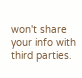won't share your info with third parties.